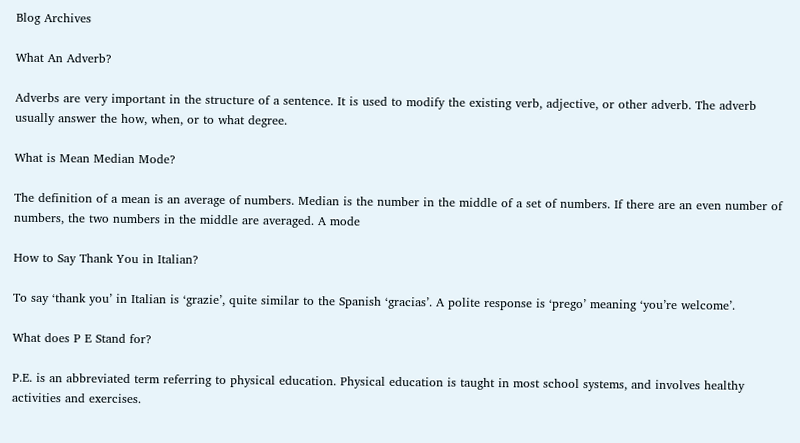Blog Archives

What An Adverb?

Adverbs are very important in the structure of a sentence. It is used to modify the existing verb, adjective, or other adverb. The adverb usually answer the how, when, or to what degree.

What is Mean Median Mode?

The definition of a mean is an average of numbers. Median is the number in the middle of a set of numbers. If there are an even number of numbers, the two numbers in the middle are averaged. A mode

How to Say Thank You in Italian?

To say ‘thank you’ in Italian is ‘grazie’, quite similar to the Spanish ‘gracias’. A polite response is ‘prego’ meaning ‘you’re welcome’.

What does P E Stand for?

P.E. is an abbreviated term referring to physical education. Physical education is taught in most school systems, and involves healthy activities and exercises.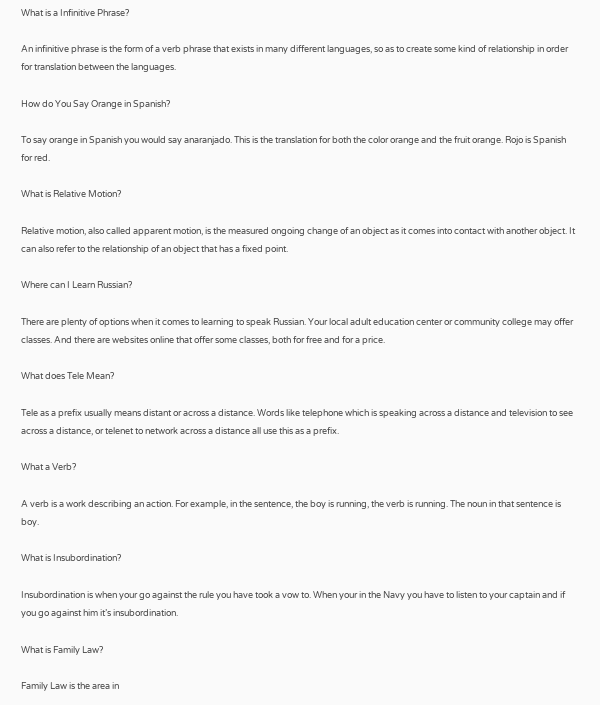What is a Infinitive Phrase?

An infinitive phrase is the form of a verb phrase that exists in many different languages, so as to create some kind of relationship in order for translation between the languages.

How do You Say Orange in Spanish?

To say orange in Spanish you would say anaranjado. This is the translation for both the color orange and the fruit orange. Rojo is Spanish for red.

What is Relative Motion?

Relative motion, also called apparent motion, is the measured ongoing change of an object as it comes into contact with another object. It can also refer to the relationship of an object that has a fixed point.

Where can I Learn Russian?

There are plenty of options when it comes to learning to speak Russian. Your local adult education center or community college may offer classes. And there are websites online that offer some classes, both for free and for a price.

What does Tele Mean?

Tele as a prefix usually means distant or across a distance. Words like telephone which is speaking across a distance and television to see across a distance, or telenet to network across a distance all use this as a prefix.

What a Verb?

A verb is a work describing an action. For example, in the sentence, the boy is running, the verb is running. The noun in that sentence is boy.

What is Insubordination?

Insubordination is when your go against the rule you have took a vow to. When your in the Navy you have to listen to your captain and if you go against him it’s insubordination.

What is Family Law?

Family Law is the area in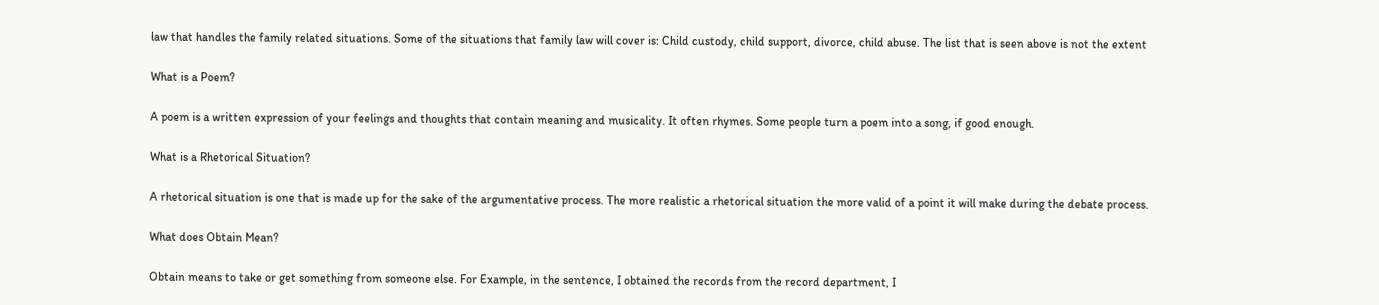law that handles the family related situations. Some of the situations that family law will cover is: Child custody, child support, divorce, child abuse. The list that is seen above is not the extent

What is a Poem?

A poem is a written expression of your feelings and thoughts that contain meaning and musicality. It often rhymes. Some people turn a poem into a song, if good enough.

What is a Rhetorical Situation?

A rhetorical situation is one that is made up for the sake of the argumentative process. The more realistic a rhetorical situation the more valid of a point it will make during the debate process.

What does Obtain Mean?

Obtain means to take or get something from someone else. For Example, in the sentence, I obtained the records from the record department, I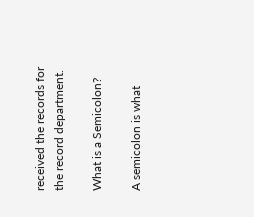received the records for the record department.

What is a Semicolon?

A semicolon is what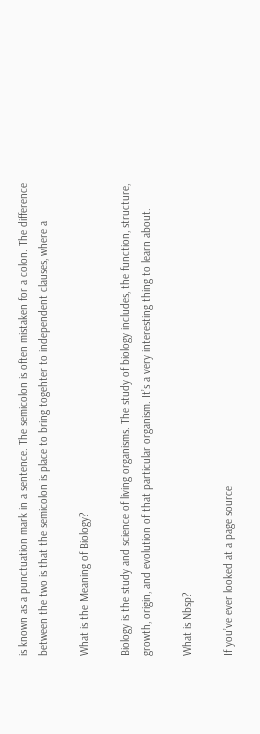is known as a punctuation mark in a sentence. The semicolon is often mistaken for a colon. The difference between the two is that the semicolon is place to bring togehter to independent clauses, where a

What is the Meaning of Biology?

Biology is the study and science of living organisms. The study of biology includes, the function, structure, growth, origin, and evolution of that particular organism. It’s a very interesting thing to learn about.

What is Nbsp?

If you’ve ever looked at a page source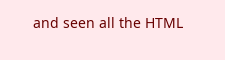and seen all the HTML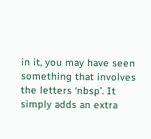in it, you may have seen something that involves the letters ‘nbsp’. It simply adds an extra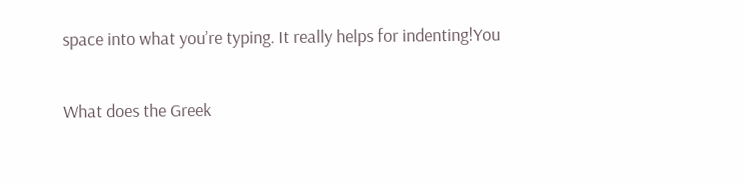space into what you’re typing. It really helps for indenting!You

What does the Greek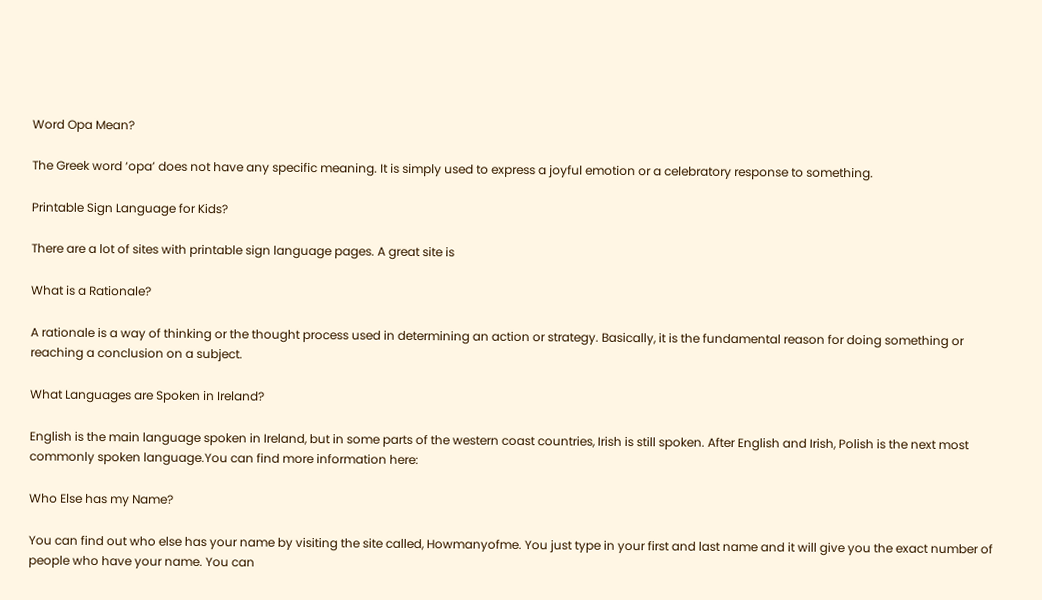Word Opa Mean?

The Greek word ‘opa’ does not have any specific meaning. It is simply used to express a joyful emotion or a celebratory response to something.

Printable Sign Language for Kids?

There are a lot of sites with printable sign language pages. A great site is

What is a Rationale?

A rationale is a way of thinking or the thought process used in determining an action or strategy. Basically, it is the fundamental reason for doing something or reaching a conclusion on a subject.

What Languages are Spoken in Ireland?

English is the main language spoken in Ireland, but in some parts of the western coast countries, Irish is still spoken. After English and Irish, Polish is the next most commonly spoken language.You can find more information here:

Who Else has my Name?

You can find out who else has your name by visiting the site called, Howmanyofme. You just type in your first and last name and it will give you the exact number of people who have your name. You can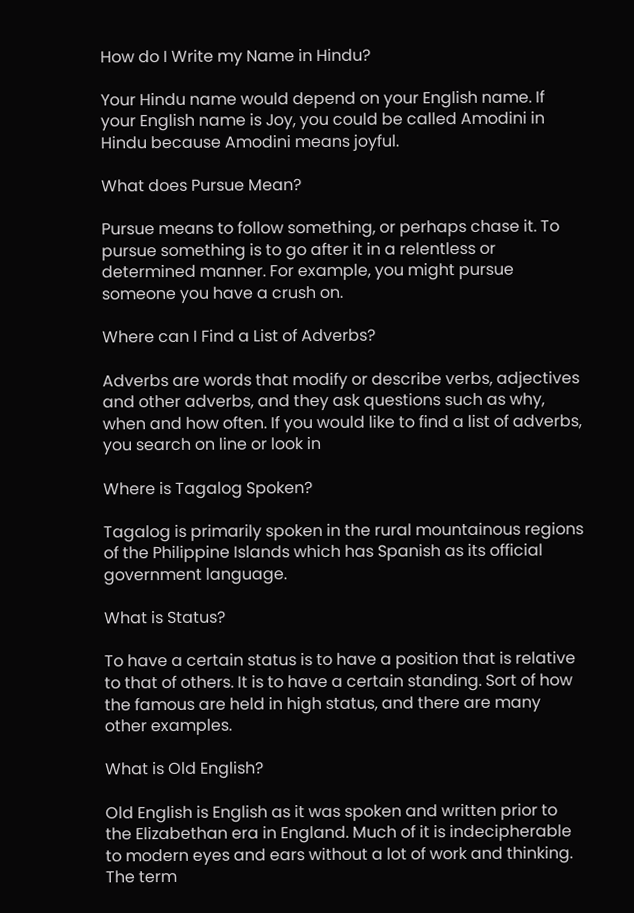How do I Write my Name in Hindu?

Your Hindu name would depend on your English name. If your English name is Joy, you could be called Amodini in Hindu because Amodini means joyful.

What does Pursue Mean?

Pursue means to follow something, or perhaps chase it. To pursue something is to go after it in a relentless or determined manner. For example, you might pursue someone you have a crush on.

Where can I Find a List of Adverbs?

Adverbs are words that modify or describe verbs, adjectives and other adverbs, and they ask questions such as why, when and how often. If you would like to find a list of adverbs, you search on line or look in

Where is Tagalog Spoken?

Tagalog is primarily spoken in the rural mountainous regions of the Philippine Islands which has Spanish as its official government language.

What is Status?

To have a certain status is to have a position that is relative to that of others. It is to have a certain standing. Sort of how the famous are held in high status, and there are many other examples.

What is Old English?

Old English is English as it was spoken and written prior to the Elizabethan era in England. Much of it is indecipherable to modern eyes and ears without a lot of work and thinking. The term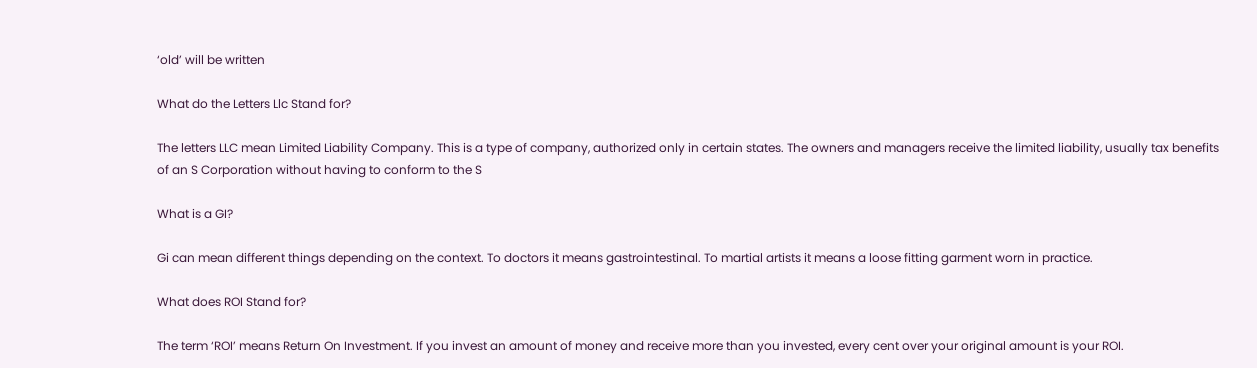‘old’ will be written

What do the Letters Llc Stand for?

The letters LLC mean Limited Liability Company. This is a type of company, authorized only in certain states. The owners and managers receive the limited liability, usually tax benefits of an S Corporation without having to conform to the S

What is a GI?

Gi can mean different things depending on the context. To doctors it means gastrointestinal. To martial artists it means a loose fitting garment worn in practice.

What does ROI Stand for?

The term ‘ROI’ means Return On Investment. If you invest an amount of money and receive more than you invested, every cent over your original amount is your ROI.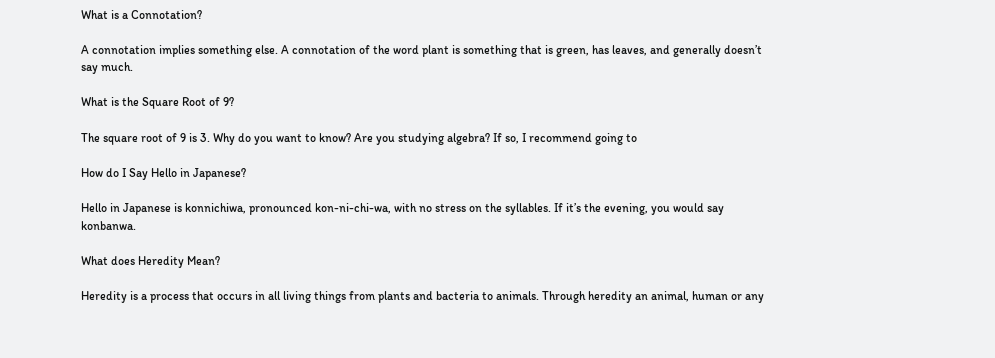What is a Connotation?

A connotation implies something else. A connotation of the word plant is something that is green, has leaves, and generally doesn’t say much.

What is the Square Root of 9?

The square root of 9 is 3. Why do you want to know? Are you studying algebra? If so, I recommend going to

How do I Say Hello in Japanese?

Hello in Japanese is konnichiwa, pronounced kon-ni-chi-wa, with no stress on the syllables. If it’s the evening, you would say konbanwa.

What does Heredity Mean?

Heredity is a process that occurs in all living things from plants and bacteria to animals. Through heredity an animal, human or any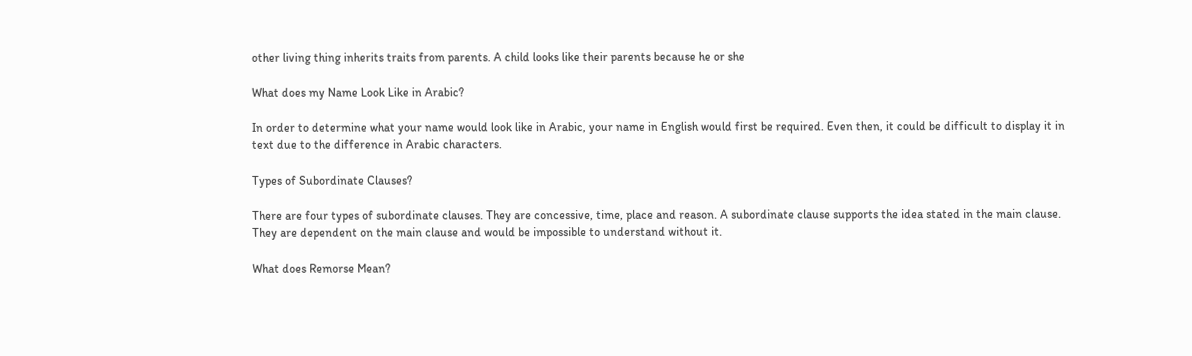other living thing inherits traits from parents. A child looks like their parents because he or she

What does my Name Look Like in Arabic?

In order to determine what your name would look like in Arabic, your name in English would first be required. Even then, it could be difficult to display it in text due to the difference in Arabic characters.

Types of Subordinate Clauses?

There are four types of subordinate clauses. They are concessive, time, place and reason. A subordinate clause supports the idea stated in the main clause. They are dependent on the main clause and would be impossible to understand without it.

What does Remorse Mean?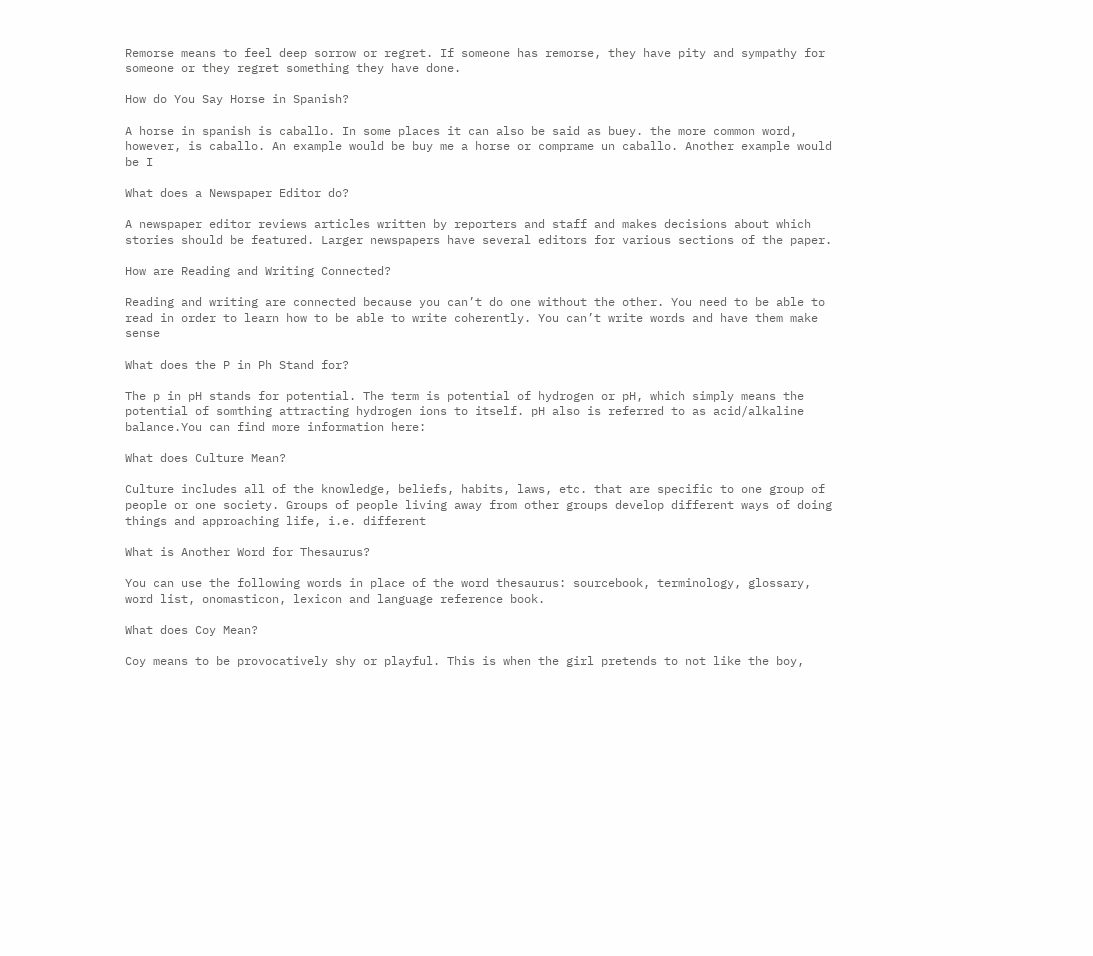Remorse means to feel deep sorrow or regret. If someone has remorse, they have pity and sympathy for someone or they regret something they have done.

How do You Say Horse in Spanish?

A horse in spanish is caballo. In some places it can also be said as buey. the more common word, however, is caballo. An example would be buy me a horse or comprame un caballo. Another example would be I

What does a Newspaper Editor do?

A newspaper editor reviews articles written by reporters and staff and makes decisions about which stories should be featured. Larger newspapers have several editors for various sections of the paper.

How are Reading and Writing Connected?

Reading and writing are connected because you can’t do one without the other. You need to be able to read in order to learn how to be able to write coherently. You can’t write words and have them make sense

What does the P in Ph Stand for?

The p in pH stands for potential. The term is potential of hydrogen or pH, which simply means the potential of somthing attracting hydrogen ions to itself. pH also is referred to as acid/alkaline balance.You can find more information here:

What does Culture Mean?

Culture includes all of the knowledge, beliefs, habits, laws, etc. that are specific to one group of people or one society. Groups of people living away from other groups develop different ways of doing things and approaching life, i.e. different

What is Another Word for Thesaurus?

You can use the following words in place of the word thesaurus: sourcebook, terminology, glossary, word list, onomasticon, lexicon and language reference book.

What does Coy Mean?

Coy means to be provocatively shy or playful. This is when the girl pretends to not like the boy,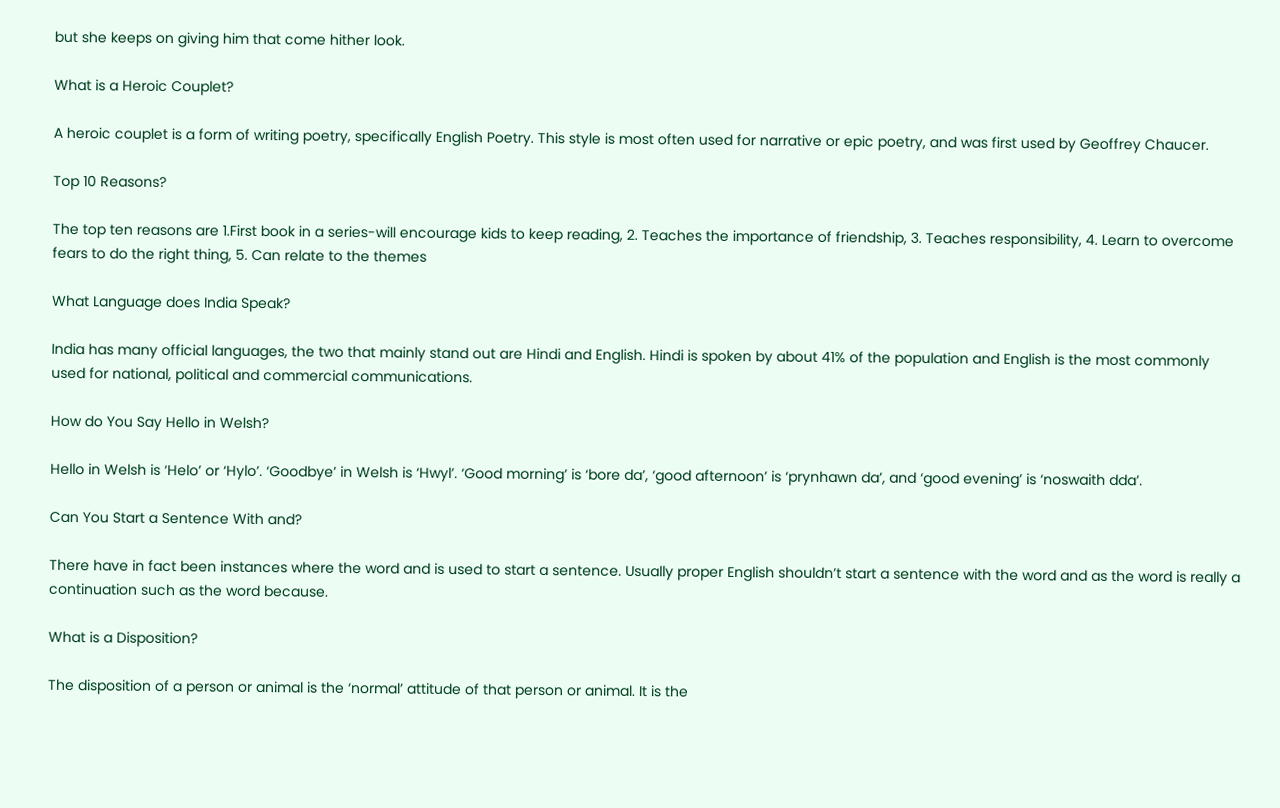but she keeps on giving him that come hither look.

What is a Heroic Couplet?

A heroic couplet is a form of writing poetry, specifically English Poetry. This style is most often used for narrative or epic poetry, and was first used by Geoffrey Chaucer.

Top 10 Reasons?

The top ten reasons are 1.First book in a series-will encourage kids to keep reading, 2. Teaches the importance of friendship, 3. Teaches responsibility, 4. Learn to overcome fears to do the right thing, 5. Can relate to the themes

What Language does India Speak?

India has many official languages, the two that mainly stand out are Hindi and English. Hindi is spoken by about 41% of the population and English is the most commonly used for national, political and commercial communications.

How do You Say Hello in Welsh?

Hello in Welsh is ‘Helo’ or ‘Hylo’. ‘Goodbye’ in Welsh is ‘Hwyl’. ‘Good morning’ is ‘bore da’, ‘good afternoon’ is ‘prynhawn da’, and ‘good evening’ is ‘noswaith dda’.

Can You Start a Sentence With and?

There have in fact been instances where the word and is used to start a sentence. Usually proper English shouldn’t start a sentence with the word and as the word is really a continuation such as the word because.

What is a Disposition?

The disposition of a person or animal is the ‘normal’ attitude of that person or animal. It is the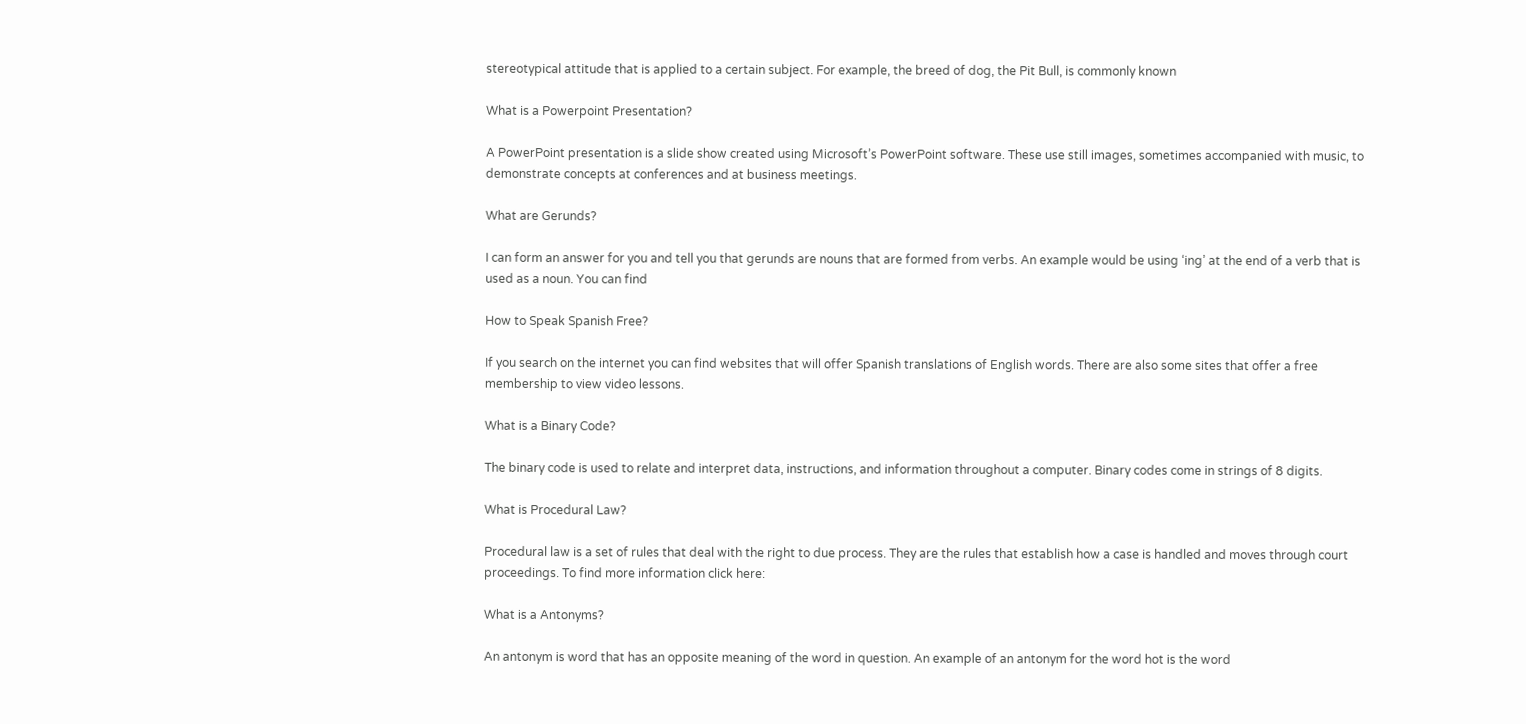stereotypical attitude that is applied to a certain subject. For example, the breed of dog, the Pit Bull, is commonly known

What is a Powerpoint Presentation?

A PowerPoint presentation is a slide show created using Microsoft’s PowerPoint software. These use still images, sometimes accompanied with music, to demonstrate concepts at conferences and at business meetings.

What are Gerunds?

I can form an answer for you and tell you that gerunds are nouns that are formed from verbs. An example would be using ‘ing’ at the end of a verb that is used as a noun. You can find

How to Speak Spanish Free?

If you search on the internet you can find websites that will offer Spanish translations of English words. There are also some sites that offer a free membership to view video lessons.

What is a Binary Code?

The binary code is used to relate and interpret data, instructions, and information throughout a computer. Binary codes come in strings of 8 digits.

What is Procedural Law?

Procedural law is a set of rules that deal with the right to due process. They are the rules that establish how a case is handled and moves through court proceedings. To find more information click here:

What is a Antonyms?

An antonym is word that has an opposite meaning of the word in question. An example of an antonym for the word hot is the word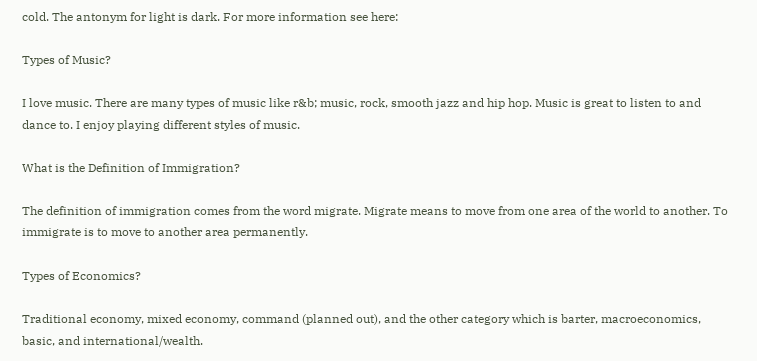cold. The antonym for light is dark. For more information see here:

Types of Music?

I love music. There are many types of music like r&b; music, rock, smooth jazz and hip hop. Music is great to listen to and dance to. I enjoy playing different styles of music.

What is the Definition of Immigration?

The definition of immigration comes from the word migrate. Migrate means to move from one area of the world to another. To immigrate is to move to another area permanently.

Types of Economics?

Traditional economy, mixed economy, command (planned out), and the other category which is barter, macroeconomics, basic, and international/wealth.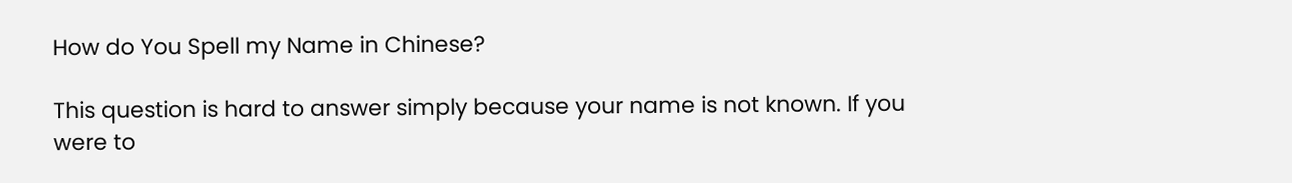How do You Spell my Name in Chinese?

This question is hard to answer simply because your name is not known. If you were to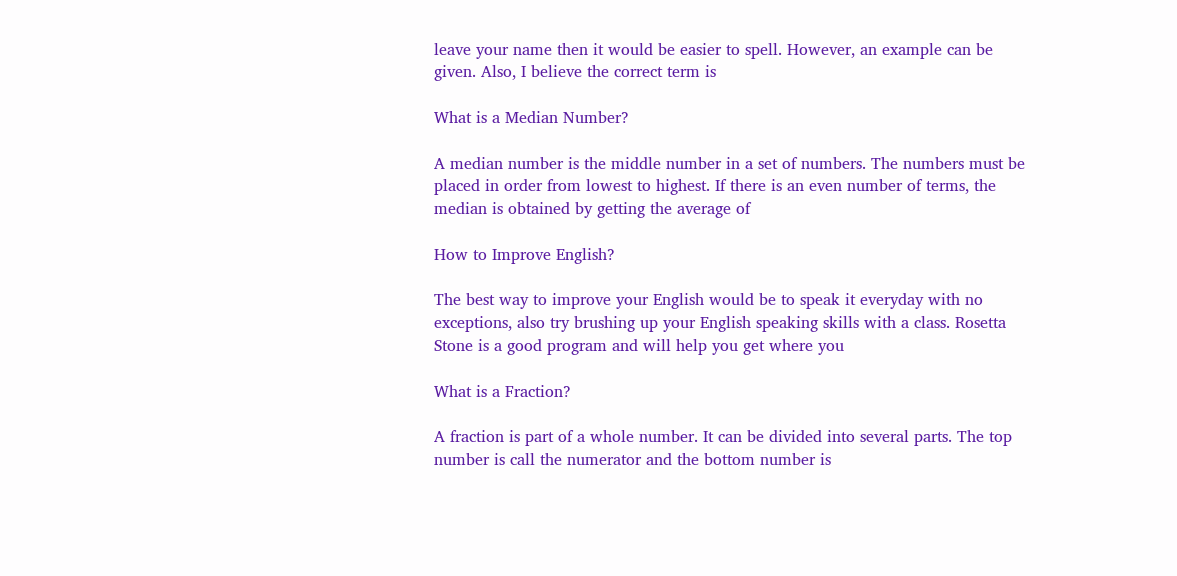leave your name then it would be easier to spell. However, an example can be given. Also, I believe the correct term is

What is a Median Number?

A median number is the middle number in a set of numbers. The numbers must be placed in order from lowest to highest. If there is an even number of terms, the median is obtained by getting the average of

How to Improve English?

The best way to improve your English would be to speak it everyday with no exceptions, also try brushing up your English speaking skills with a class. Rosetta Stone is a good program and will help you get where you

What is a Fraction?

A fraction is part of a whole number. It can be divided into several parts. The top number is call the numerator and the bottom number is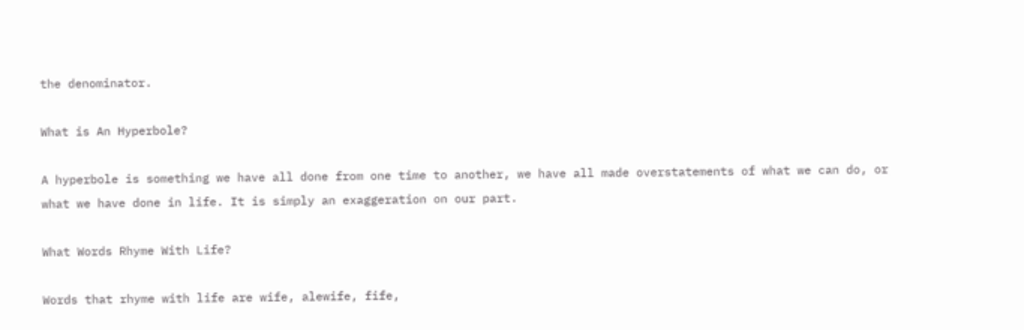the denominator.

What is An Hyperbole?

A hyperbole is something we have all done from one time to another, we have all made overstatements of what we can do, or what we have done in life. It is simply an exaggeration on our part.

What Words Rhyme With Life?

Words that rhyme with life are wife, alewife, fife,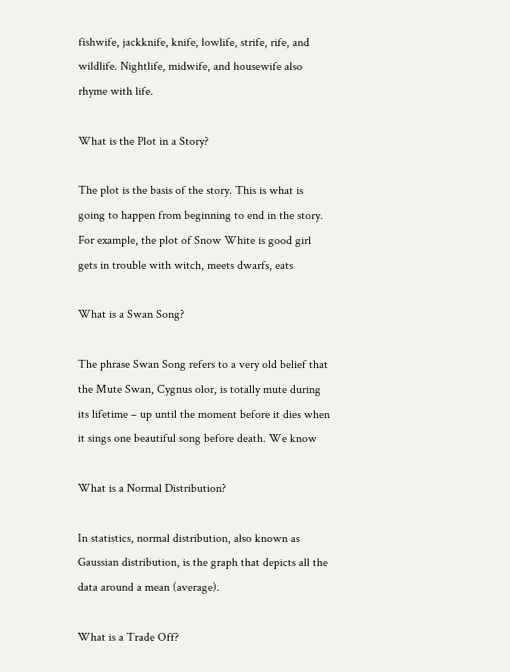fishwife, jackknife, knife, lowlife, strife, rife, and wildlife. Nightlife, midwife, and housewife also rhyme with life.

What is the Plot in a Story?

The plot is the basis of the story. This is what is going to happen from beginning to end in the story. For example, the plot of Snow White is good girl gets in trouble with witch, meets dwarfs, eats

What is a Swan Song?

The phrase Swan Song refers to a very old belief that the Mute Swan, Cygnus olor, is totally mute during its lifetime – up until the moment before it dies when it sings one beautiful song before death. We know

What is a Normal Distribution?

In statistics, normal distribution, also known as Gaussian distribution, is the graph that depicts all the data around a mean (average).

What is a Trade Off?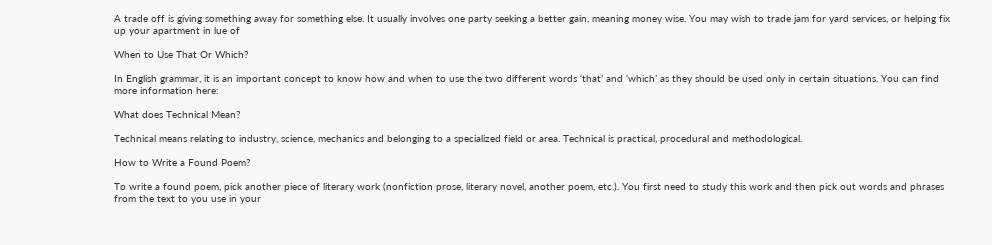A trade off is giving something away for something else. It usually involves one party seeking a better gain, meaning money wise. You may wish to trade jam for yard services, or helping fix up your apartment in lue of

When to Use That Or Which?

In English grammar, it is an important concept to know how and when to use the two different words ‘that’ and ‘which’ as they should be used only in certain situations. You can find more information here:

What does Technical Mean?

Technical means relating to industry, science, mechanics and belonging to a specialized field or area. Technical is practical, procedural and methodological.

How to Write a Found Poem?

To write a found poem, pick another piece of literary work (nonfiction prose, literary novel, another poem, etc.). You first need to study this work and then pick out words and phrases from the text to you use in your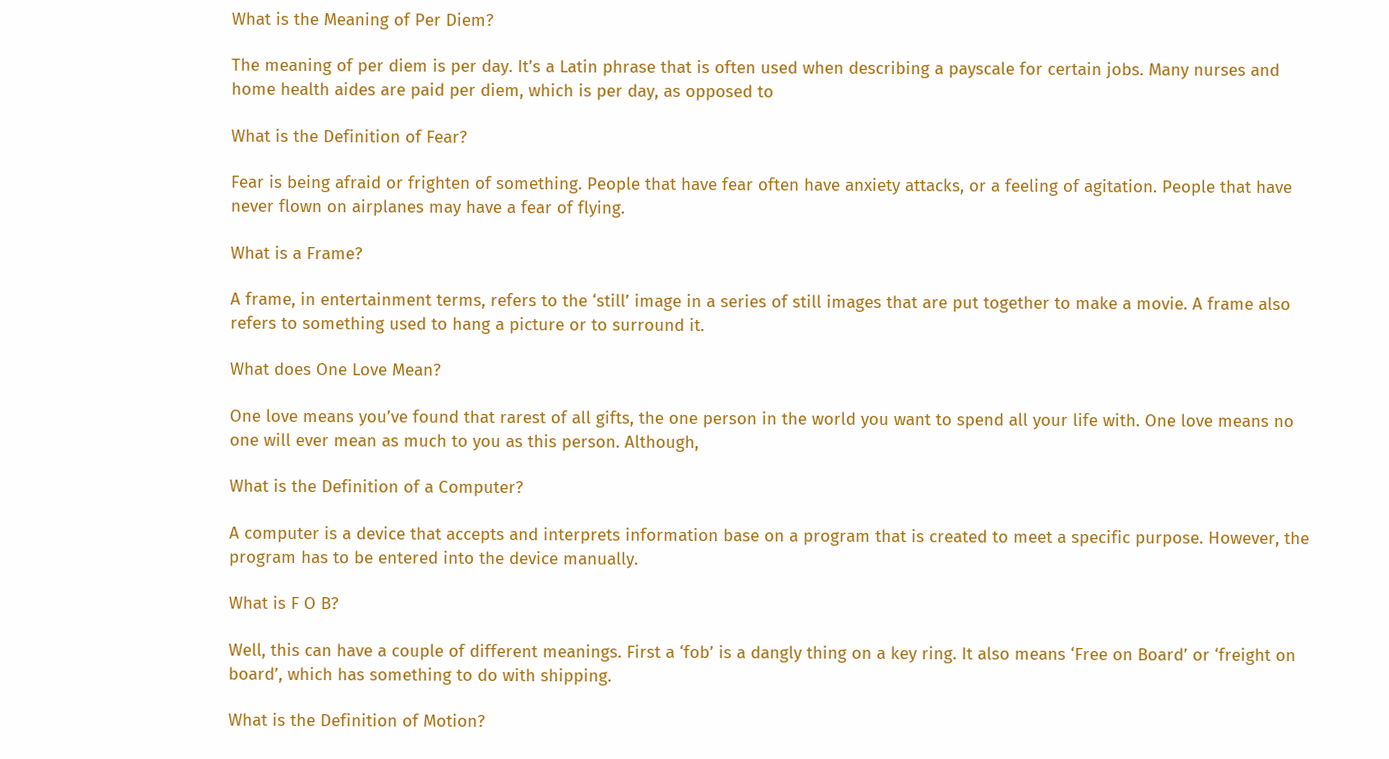What is the Meaning of Per Diem?

The meaning of per diem is per day. It’s a Latin phrase that is often used when describing a payscale for certain jobs. Many nurses and home health aides are paid per diem, which is per day, as opposed to

What is the Definition of Fear?

Fear is being afraid or frighten of something. People that have fear often have anxiety attacks, or a feeling of agitation. People that have never flown on airplanes may have a fear of flying.

What is a Frame?

A frame, in entertainment terms, refers to the ‘still’ image in a series of still images that are put together to make a movie. A frame also refers to something used to hang a picture or to surround it.

What does One Love Mean?

One love means you’ve found that rarest of all gifts, the one person in the world you want to spend all your life with. One love means no one will ever mean as much to you as this person. Although,

What is the Definition of a Computer?

A computer is a device that accepts and interprets information base on a program that is created to meet a specific purpose. However, the program has to be entered into the device manually.

What is F O B?

Well, this can have a couple of different meanings. First a ‘fob’ is a dangly thing on a key ring. It also means ‘Free on Board’ or ‘freight on board’, which has something to do with shipping.

What is the Definition of Motion?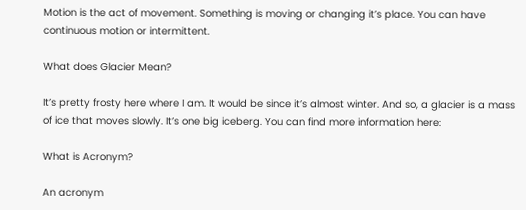Motion is the act of movement. Something is moving or changing it’s place. You can have continuous motion or intermittent.

What does Glacier Mean?

It’s pretty frosty here where I am. It would be since it’s almost winter. And so, a glacier is a mass of ice that moves slowly. It’s one big iceberg. You can find more information here:

What is Acronym?

An acronym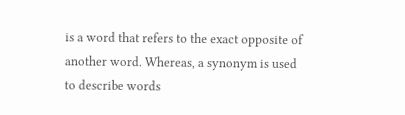is a word that refers to the exact opposite of another word. Whereas, a synonym is used to describe words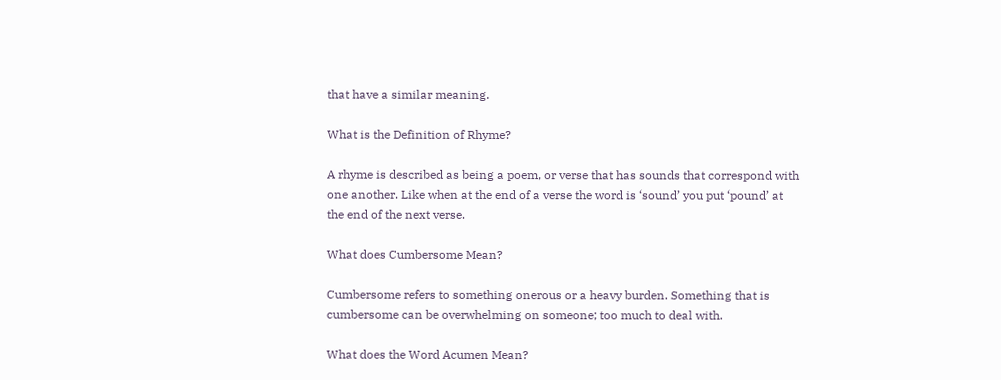that have a similar meaning.

What is the Definition of Rhyme?

A rhyme is described as being a poem, or verse that has sounds that correspond with one another. Like when at the end of a verse the word is ‘sound’ you put ‘pound’ at the end of the next verse.

What does Cumbersome Mean?

Cumbersome refers to something onerous or a heavy burden. Something that is cumbersome can be overwhelming on someone; too much to deal with.

What does the Word Acumen Mean?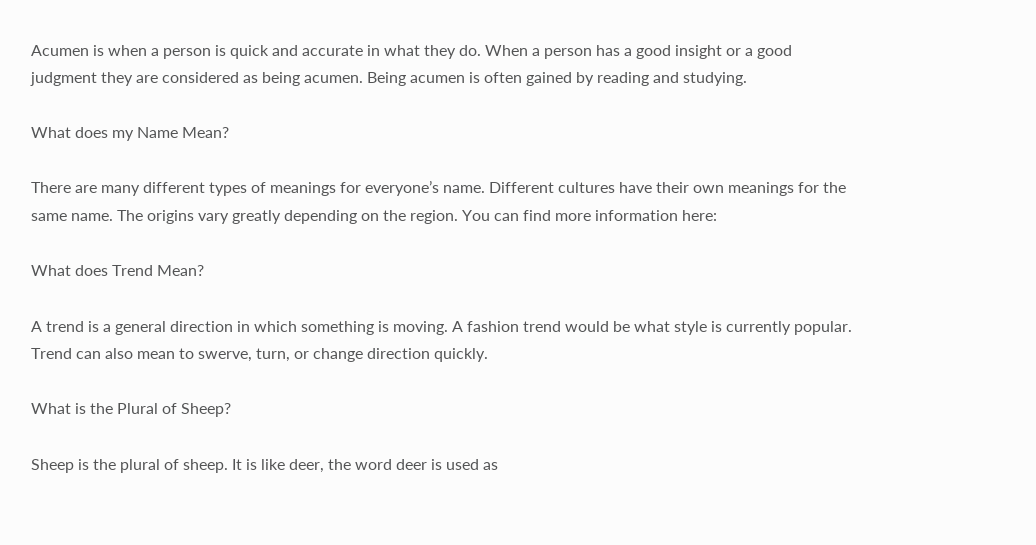Acumen is when a person is quick and accurate in what they do. When a person has a good insight or a good judgment they are considered as being acumen. Being acumen is often gained by reading and studying.

What does my Name Mean?

There are many different types of meanings for everyone’s name. Different cultures have their own meanings for the same name. The origins vary greatly depending on the region. You can find more information here:

What does Trend Mean?

A trend is a general direction in which something is moving. A fashion trend would be what style is currently popular. Trend can also mean to swerve, turn, or change direction quickly.

What is the Plural of Sheep?

Sheep is the plural of sheep. It is like deer, the word deer is used as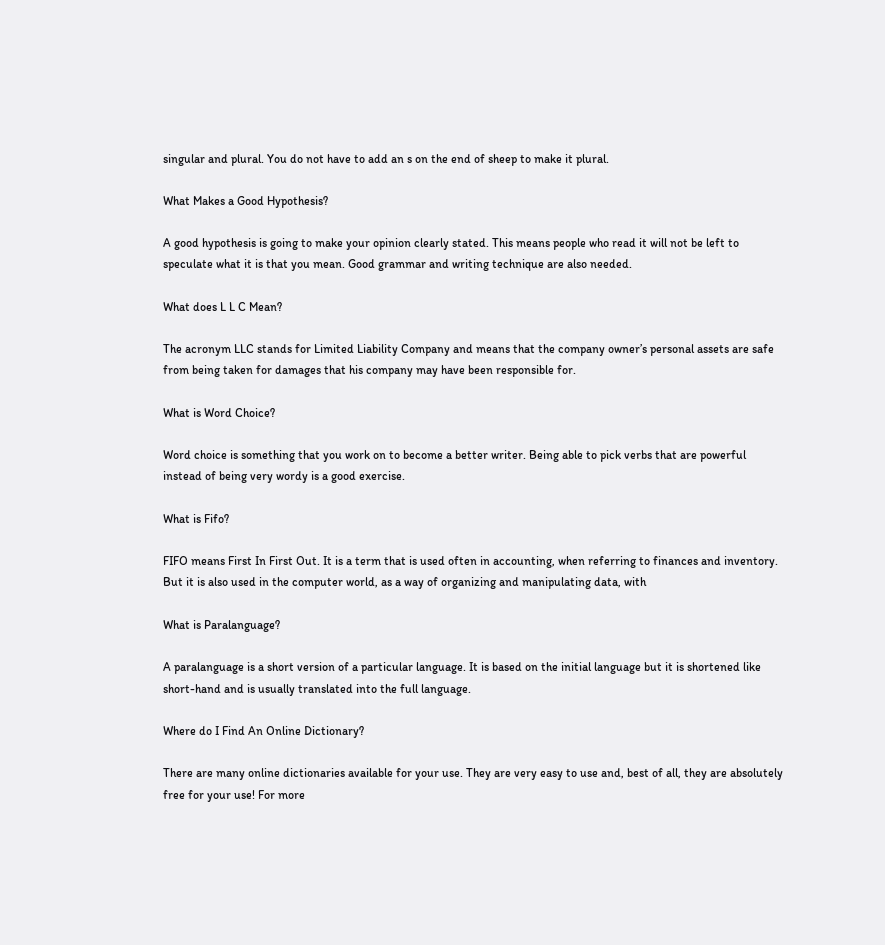singular and plural. You do not have to add an s on the end of sheep to make it plural.

What Makes a Good Hypothesis?

A good hypothesis is going to make your opinion clearly stated. This means people who read it will not be left to speculate what it is that you mean. Good grammar and writing technique are also needed.

What does L L C Mean?

The acronym LLC stands for Limited Liability Company and means that the company owner’s personal assets are safe from being taken for damages that his company may have been responsible for.

What is Word Choice?

Word choice is something that you work on to become a better writer. Being able to pick verbs that are powerful instead of being very wordy is a good exercise.

What is Fifo?

FIFO means First In First Out. It is a term that is used often in accounting, when referring to finances and inventory. But it is also used in the computer world, as a way of organizing and manipulating data, with

What is Paralanguage?

A paralanguage is a short version of a particular language. It is based on the initial language but it is shortened like short-hand and is usually translated into the full language.

Where do I Find An Online Dictionary?

There are many online dictionaries available for your use. They are very easy to use and, best of all, they are absolutely free for your use! For more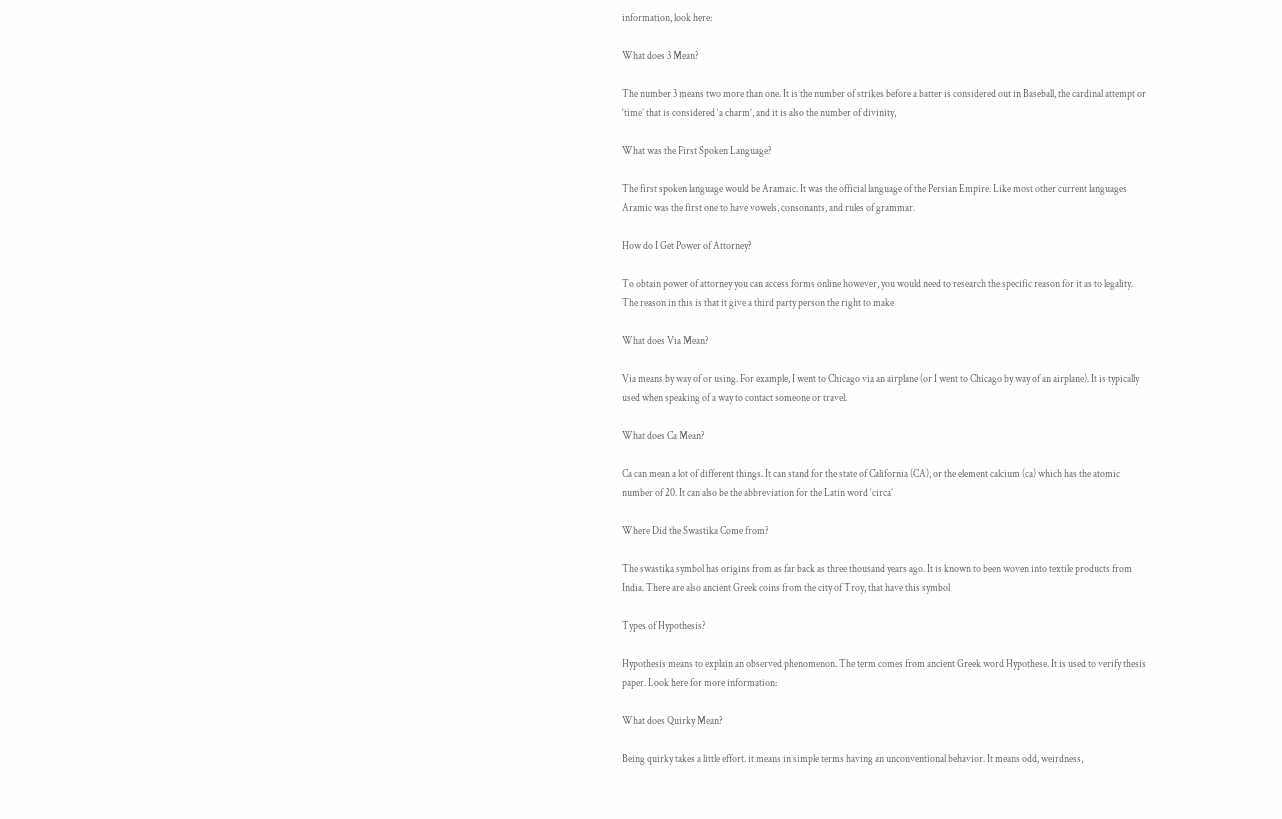information, look here:

What does 3 Mean?

The number 3 means two more than one. It is the number of strikes before a batter is considered out in Baseball, the cardinal attempt or ‘time’ that is considered ‘a charm’, and it is also the number of divinity,

What was the First Spoken Language?

The first spoken language would be Aramaic. It was the official language of the Persian Empire. Like most other current languages Aramic was the first one to have vowels, consonants, and rules of grammar.

How do I Get Power of Attorney?

To obtain power of attorney you can access forms online however, you would need to research the specific reason for it as to legality. The reason in this is that it give a third party person the right to make

What does Via Mean?

Via means by way of or using. For example, I went to Chicago via an airplane (or I went to Chicago by way of an airplane). It is typically used when speaking of a way to contact someone or travel.

What does Ca Mean?

Ca can mean a lot of different things. It can stand for the state of California (CA), or the element calcium (ca) which has the atomic number of 20. It can also be the abbreviation for the Latin word ‘circa’

Where Did the Swastika Come from?

The swastika symbol has origins from as far back as three thousand years ago. It is known to been woven into textile products from India. There are also ancient Greek coins from the city of Troy, that have this symbol

Types of Hypothesis?

Hypothesis means to explain an observed phenomenon. The term comes from ancient Greek word Hypothese. It is used to verify thesis paper. Look here for more information:

What does Quirky Mean?

Being quirky takes a little effort. it means in simple terms having an unconventional behavior. It means odd, weirdness,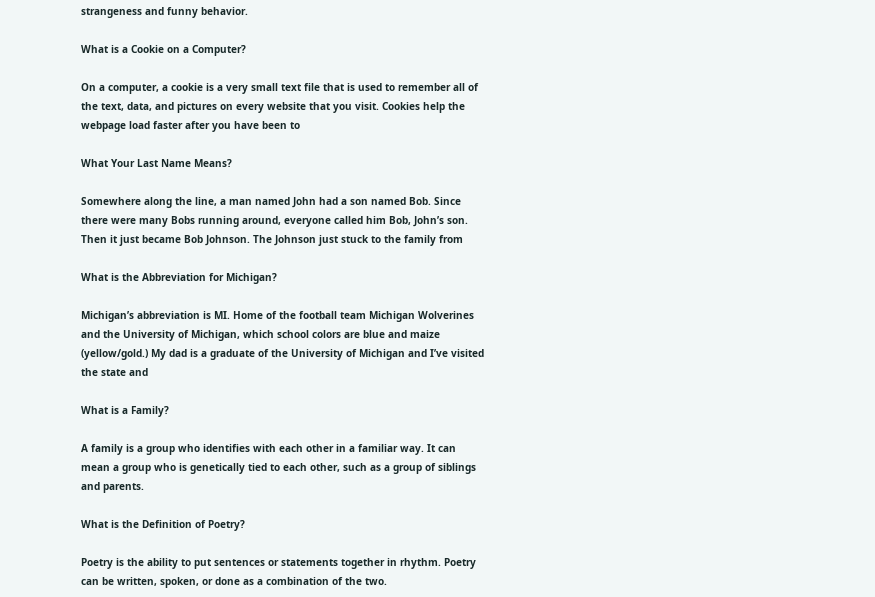strangeness and funny behavior.

What is a Cookie on a Computer?

On a computer, a cookie is a very small text file that is used to remember all of the text, data, and pictures on every website that you visit. Cookies help the webpage load faster after you have been to

What Your Last Name Means?

Somewhere along the line, a man named John had a son named Bob. Since there were many Bobs running around, everyone called him Bob, John’s son. Then it just became Bob Johnson. The Johnson just stuck to the family from

What is the Abbreviation for Michigan?

Michigan’s abbreviation is MI. Home of the football team Michigan Wolverines and the University of Michigan, which school colors are blue and maize (yellow/gold.) My dad is a graduate of the University of Michigan and I’ve visited the state and

What is a Family?

A family is a group who identifies with each other in a familiar way. It can mean a group who is genetically tied to each other, such as a group of siblings and parents.

What is the Definition of Poetry?

Poetry is the ability to put sentences or statements together in rhythm. Poetry can be written, spoken, or done as a combination of the two.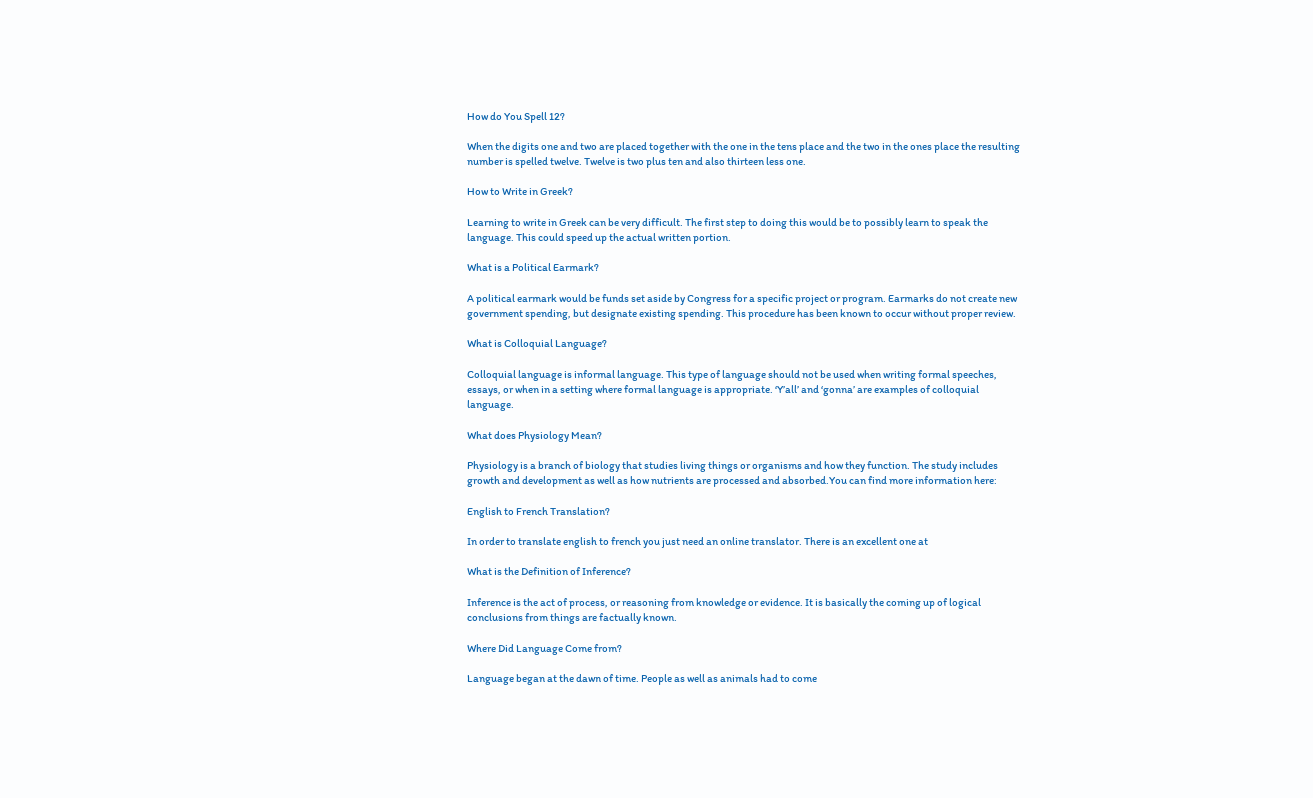How do You Spell 12?

When the digits one and two are placed together with the one in the tens place and the two in the ones place the resulting number is spelled twelve. Twelve is two plus ten and also thirteen less one.

How to Write in Greek?

Learning to write in Greek can be very difficult. The first step to doing this would be to possibly learn to speak the language. This could speed up the actual written portion.

What is a Political Earmark?

A political earmark would be funds set aside by Congress for a specific project or program. Earmarks do not create new government spending, but designate existing spending. This procedure has been known to occur without proper review.

What is Colloquial Language?

Colloquial language is informal language. This type of language should not be used when writing formal speeches, essays, or when in a setting where formal language is appropriate. ‘Y’all’ and ‘gonna’ are examples of colloquial language.

What does Physiology Mean?

Physiology is a branch of biology that studies living things or organisms and how they function. The study includes growth and development as well as how nutrients are processed and absorbed.You can find more information here:

English to French Translation?

In order to translate english to french you just need an online translator. There is an excellent one at

What is the Definition of Inference?

Inference is the act of process, or reasoning from knowledge or evidence. It is basically the coming up of logical conclusions from things are factually known.

Where Did Language Come from?

Language began at the dawn of time. People as well as animals had to come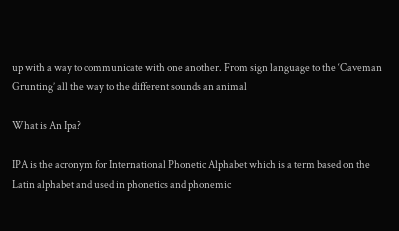up with a way to communicate with one another. From sign language to the ‘Caveman Grunting’ all the way to the different sounds an animal

What is An Ipa?

IPA is the acronym for International Phonetic Alphabet which is a term based on the Latin alphabet and used in phonetics and phonemic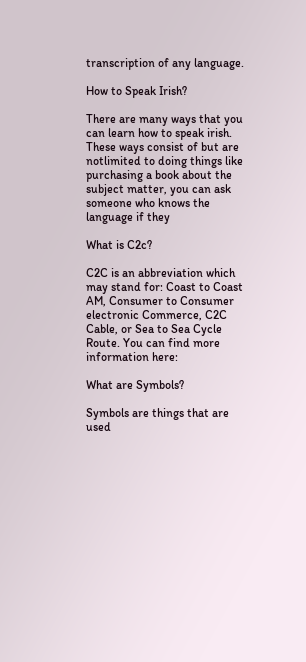transcription of any language.

How to Speak Irish?

There are many ways that you can learn how to speak irish. These ways consist of but are notlimited to doing things like purchasing a book about the subject matter, you can ask someone who knows the language if they

What is C2c?

C2C is an abbreviation which may stand for: Coast to Coast AM, Consumer to Consumer electronic Commerce, C2C Cable, or Sea to Sea Cycle Route. You can find more information here:

What are Symbols?

Symbols are things that are used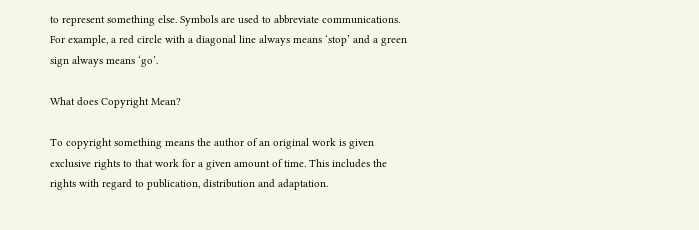to represent something else. Symbols are used to abbreviate communications. For example, a red circle with a diagonal line always means ‘stop’ and a green sign always means ‘go’.

What does Copyright Mean?

To copyright something means the author of an original work is given exclusive rights to that work for a given amount of time. This includes the rights with regard to publication, distribution and adaptation.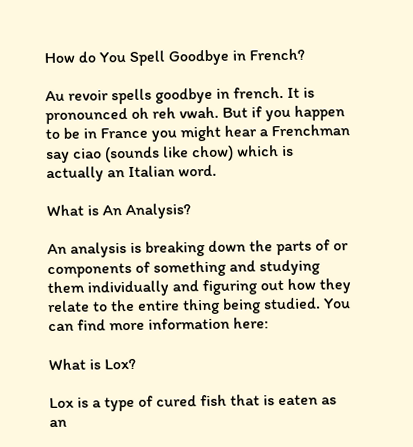How do You Spell Goodbye in French?

Au revoir spells goodbye in french. It is pronounced oh reh vwah. But if you happen to be in France you might hear a Frenchman say ciao (sounds like chow) which is actually an Italian word.

What is An Analysis?

An analysis is breaking down the parts of or components of something and studying them individually and figuring out how they relate to the entire thing being studied. You can find more information here:

What is Lox?

Lox is a type of cured fish that is eaten as an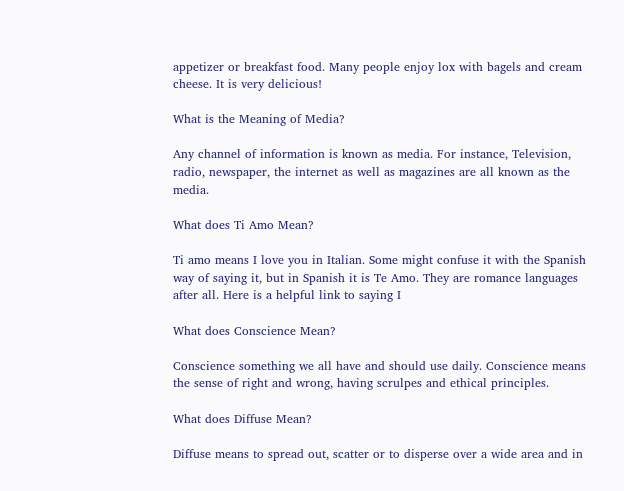appetizer or breakfast food. Many people enjoy lox with bagels and cream cheese. It is very delicious!

What is the Meaning of Media?

Any channel of information is known as media. For instance, Television, radio, newspaper, the internet as well as magazines are all known as the media.

What does Ti Amo Mean?

Ti amo means I love you in Italian. Some might confuse it with the Spanish way of saying it, but in Spanish it is Te Amo. They are romance languages after all. Here is a helpful link to saying I

What does Conscience Mean?

Conscience something we all have and should use daily. Conscience means the sense of right and wrong, having scrulpes and ethical principles.

What does Diffuse Mean?

Diffuse means to spread out, scatter or to disperse over a wide area and in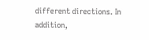different directions. In addition,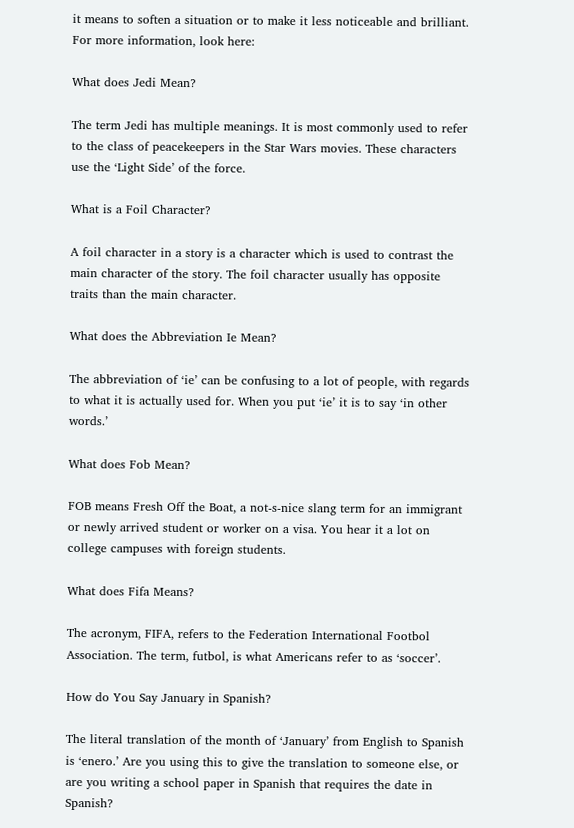it means to soften a situation or to make it less noticeable and brilliant. For more information, look here:

What does Jedi Mean?

The term Jedi has multiple meanings. It is most commonly used to refer to the class of peacekeepers in the Star Wars movies. These characters use the ‘Light Side’ of the force.

What is a Foil Character?

A foil character in a story is a character which is used to contrast the main character of the story. The foil character usually has opposite traits than the main character.

What does the Abbreviation Ie Mean?

The abbreviation of ‘ie’ can be confusing to a lot of people, with regards to what it is actually used for. When you put ‘ie’ it is to say ‘in other words.’

What does Fob Mean?

FOB means Fresh Off the Boat, a not-s-nice slang term for an immigrant or newly arrived student or worker on a visa. You hear it a lot on college campuses with foreign students.

What does Fifa Means?

The acronym, FIFA, refers to the Federation International Footbol Association. The term, futbol, is what Americans refer to as ‘soccer’.

How do You Say January in Spanish?

The literal translation of the month of ‘January’ from English to Spanish is ‘enero.’ Are you using this to give the translation to someone else, or are you writing a school paper in Spanish that requires the date in Spanish?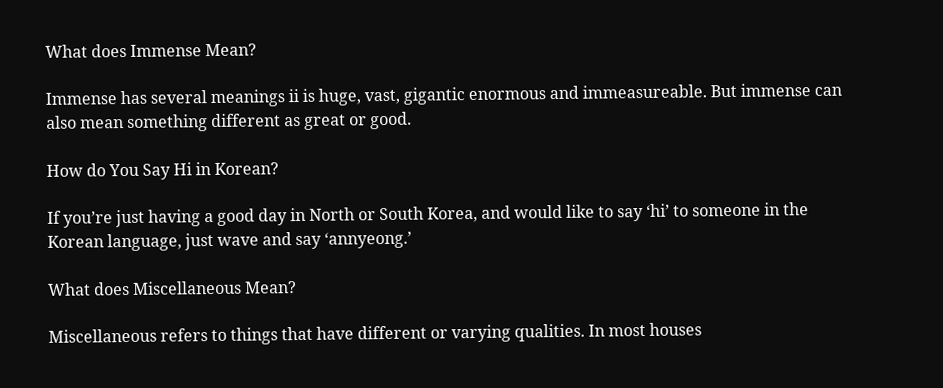What does Immense Mean?

Immense has several meanings ii is huge, vast, gigantic enormous and immeasureable. But immense can also mean something different as great or good.

How do You Say Hi in Korean?

If you’re just having a good day in North or South Korea, and would like to say ‘hi’ to someone in the Korean language, just wave and say ‘annyeong.’

What does Miscellaneous Mean?

Miscellaneous refers to things that have different or varying qualities. In most houses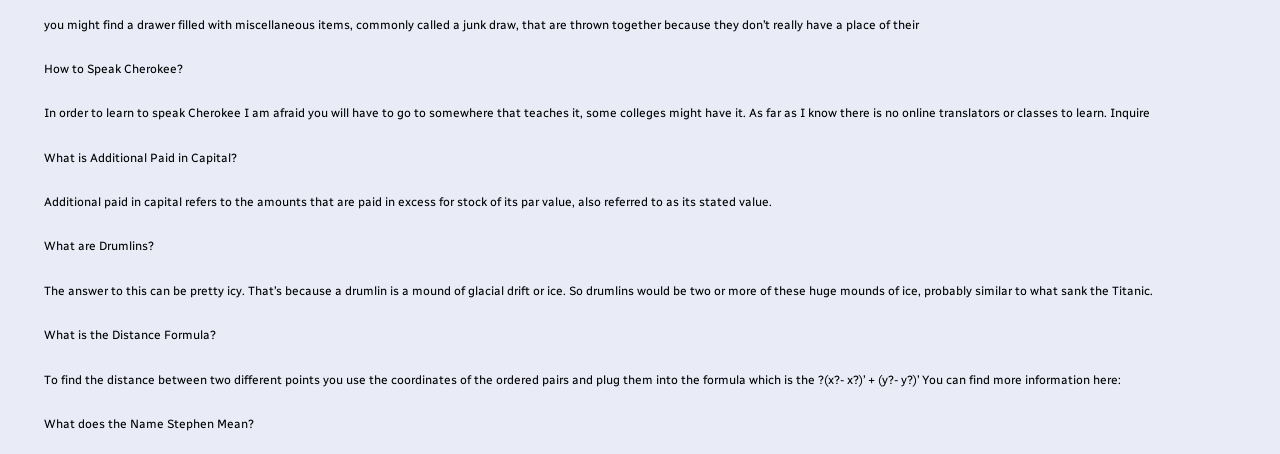you might find a drawer filled with miscellaneous items, commonly called a junk draw, that are thrown together because they don’t really have a place of their

How to Speak Cherokee?

In order to learn to speak Cherokee I am afraid you will have to go to somewhere that teaches it, some colleges might have it. As far as I know there is no online translators or classes to learn. Inquire

What is Additional Paid in Capital?

Additional paid in capital refers to the amounts that are paid in excess for stock of its par value, also referred to as its stated value.

What are Drumlins?

The answer to this can be pretty icy. That’s because a drumlin is a mound of glacial drift or ice. So drumlins would be two or more of these huge mounds of ice, probably similar to what sank the Titanic.

What is the Distance Formula?

To find the distance between two different points you use the coordinates of the ordered pairs and plug them into the formula which is the ?(x?- x?)’ + (y?- y?)’ You can find more information here:

What does the Name Stephen Mean?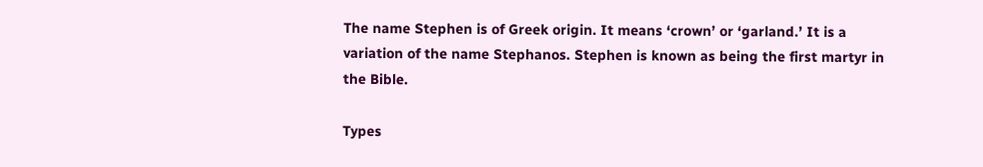The name Stephen is of Greek origin. It means ‘crown’ or ‘garland.’ It is a variation of the name Stephanos. Stephen is known as being the first martyr in the Bible.

Types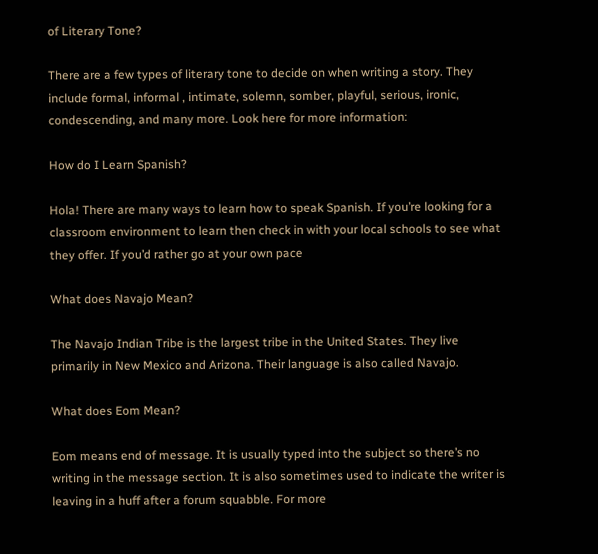of Literary Tone?

There are a few types of literary tone to decide on when writing a story. They include formal, informal , intimate, solemn, somber, playful, serious, ironic, condescending, and many more. Look here for more information:

How do I Learn Spanish?

Hola! There are many ways to learn how to speak Spanish. If you’re looking for a classroom environment to learn then check in with your local schools to see what they offer. If you’d rather go at your own pace

What does Navajo Mean?

The Navajo Indian Tribe is the largest tribe in the United States. They live primarily in New Mexico and Arizona. Their language is also called Navajo.

What does Eom Mean?

Eom means end of message. It is usually typed into the subject so there’s no writing in the message section. It is also sometimes used to indicate the writer is leaving in a huff after a forum squabble. For more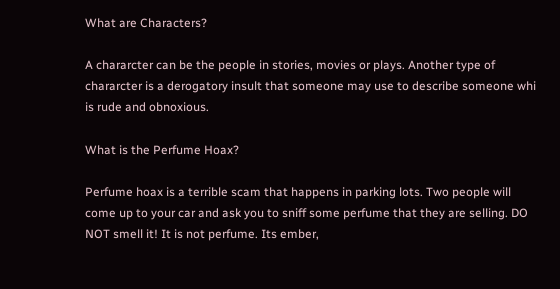What are Characters?

A chararcter can be the people in stories, movies or plays. Another type of chararcter is a derogatory insult that someone may use to describe someone whi is rude and obnoxious.

What is the Perfume Hoax?

Perfume hoax is a terrible scam that happens in parking lots. Two people will come up to your car and ask you to sniff some perfume that they are selling. DO NOT smell it! It is not perfume. Its ember,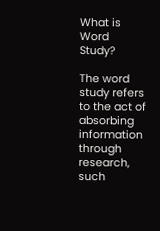What is Word Study?

The word study refers to the act of absorbing information through research, such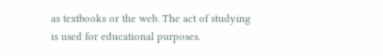as textbooks or the web. The act of studying is used for educational purposes.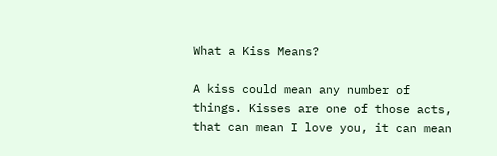What a Kiss Means?

A kiss could mean any number of things. Kisses are one of those acts, that can mean I love you, it can mean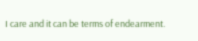I care and it can be terms of endearment.